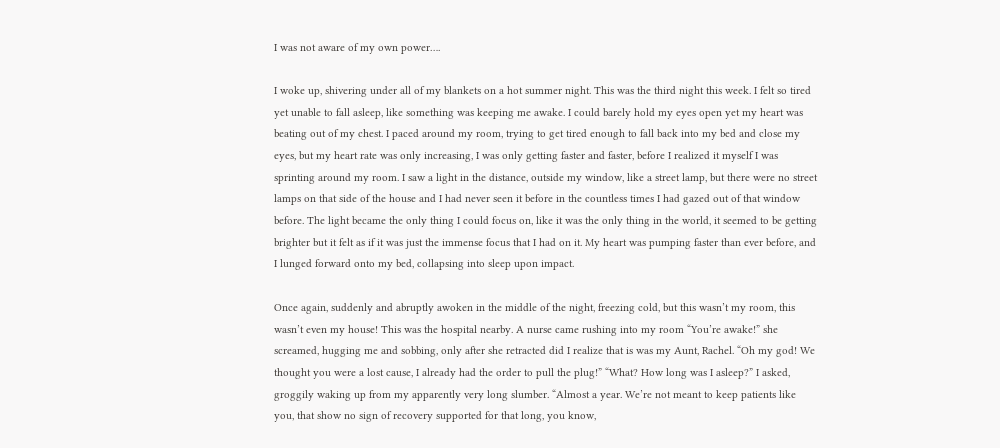I was not aware of my own power….

I woke up, shivering under all of my blankets on a hot summer night. This was the third night this week. I felt so tired yet unable to fall asleep, like something was keeping me awake. I could barely hold my eyes open yet my heart was beating out of my chest. I paced around my room, trying to get tired enough to fall back into my bed and close my eyes, but my heart rate was only increasing, I was only getting faster and faster, before I realized it myself I was sprinting around my room. I saw a light in the distance, outside my window, like a street lamp, but there were no street lamps on that side of the house and I had never seen it before in the countless times I had gazed out of that window before. The light became the only thing I could focus on, like it was the only thing in the world, it seemed to be getting brighter but it felt as if it was just the immense focus that I had on it. My heart was pumping faster than ever before, and I lunged forward onto my bed, collapsing into sleep upon impact.

Once again, suddenly and abruptly awoken in the middle of the night, freezing cold, but this wasn’t my room, this wasn’t even my house! This was the hospital nearby. A nurse came rushing into my room “You’re awake!” she screamed, hugging me and sobbing, only after she retracted did I realize that is was my Aunt, Rachel. “Oh my god! We thought you were a lost cause, I already had the order to pull the plug!” “What? How long was I asleep?” I asked, groggily waking up from my apparently very long slumber. “Almost a year. We’re not meant to keep patients like you, that show no sign of recovery supported for that long, you know,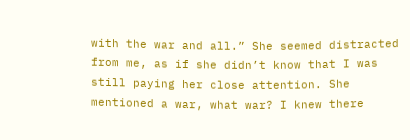with the war and all.” She seemed distracted from me, as if she didn’t know that I was still paying her close attention. She mentioned a war, what war? I knew there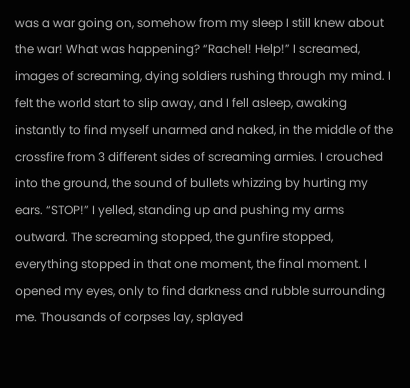was a war going on, somehow from my sleep I still knew about the war! What was happening? “Rachel! Help!” I screamed, images of screaming, dying soldiers rushing through my mind. I felt the world start to slip away, and I fell asleep, awaking instantly to find myself unarmed and naked, in the middle of the crossfire from 3 different sides of screaming armies. I crouched into the ground, the sound of bullets whizzing by hurting my ears. “STOP!” I yelled, standing up and pushing my arms outward. The screaming stopped, the gunfire stopped, everything stopped in that one moment, the final moment. I opened my eyes, only to find darkness and rubble surrounding me. Thousands of corpses lay, splayed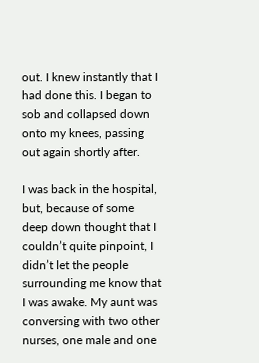out. I knew instantly that I had done this. I began to sob and collapsed down onto my knees, passing out again shortly after.

I was back in the hospital, but, because of some deep down thought that I couldn’t quite pinpoint, I didn’t let the people surrounding me know that I was awake. My aunt was conversing with two other nurses, one male and one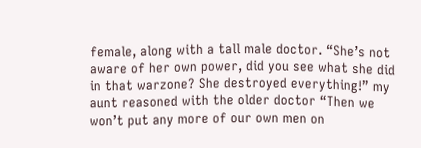female, along with a tall male doctor. “She’s not aware of her own power, did you see what she did in that warzone? She destroyed everything!” my aunt reasoned with the older doctor “Then we won’t put any more of our own men on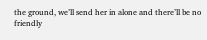the ground, we’ll send her in alone and there’ll be no friendly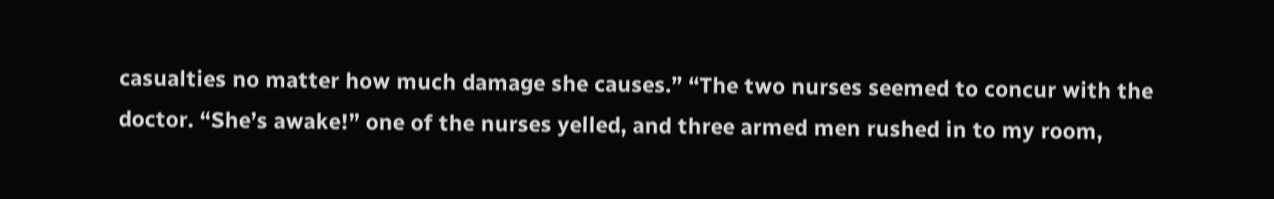casualties no matter how much damage she causes.” “The two nurses seemed to concur with the doctor. “She’s awake!” one of the nurses yelled, and three armed men rushed in to my room,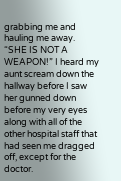grabbing me and hauling me away. “SHE IS NOT A WEAPON!” I heard my aunt scream down the hallway before I saw her gunned down before my very eyes along with all of the other hospital staff that had seen me dragged off, except for the doctor.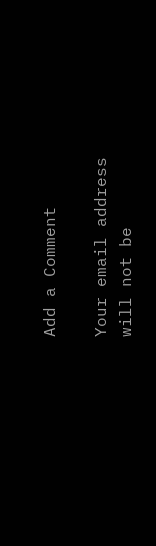Add a Comment

Your email address will not be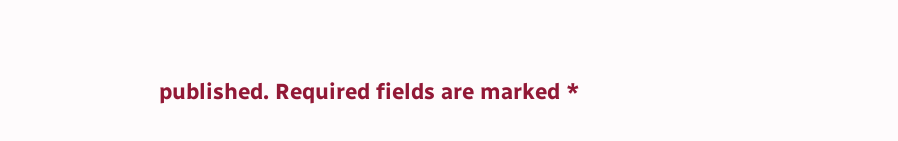published. Required fields are marked *